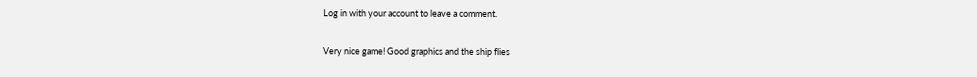Log in with your account to leave a comment.

Very nice game! Good graphics and the ship flies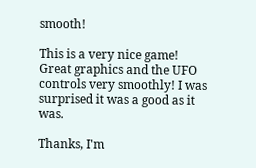smooth!

This is a very nice game! Great graphics and the UFO controls very smoothly! I was surprised it was a good as it was.

Thanks, I'm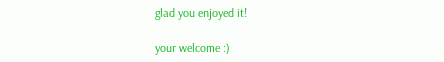glad you enjoyed it!

your welcome :)